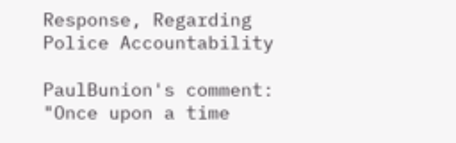Response, Regarding Police Accountability

PaulBunion's comment: "Once upon a time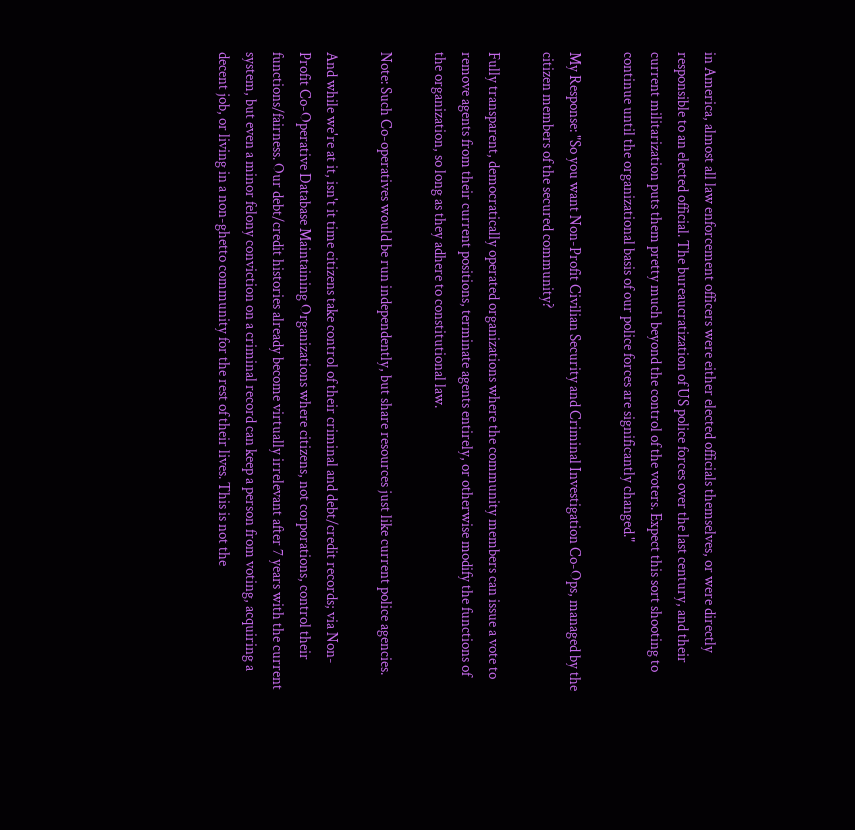in America, almost all law enforcement officers were either elected officials themselves, or were directly responsible to an elected official. The bureaucratization of US police forces over the last century, and their current militarization puts them pretty much beyond the control of the voters. Expect this sort shooting to continue until the organizational basis of our police forces are significantly changed."

My Response: "So you want Non-Profit Civilian Security and Criminal Investigation Co-Ops, managed by the citizen members of the secured community?

Fully transparent, democratically operated organizations where the community members can issue a vote to remove agents from their current positions, terminate agents entirely, or otherwise modify the functions of the organization, so long as they adhere to constitutional law.

Note: Such Co-operatives would be run independently, but share resources just like current police agencies.

And while we're at it, isn't it time citizens take control of their criminal and debt/credit records; via Non-Profit Co-Operative Database Maintaining Organizations where citizens, not corporations, control their functions/fairness. Our debt/credit histories already become virtually irrelevant after 7 years with the current system, but even a minor felony conviction on a criminal record can keep a person from voting, acquiring a decent job, or living in a non-ghetto community for the rest of their lives. This is not the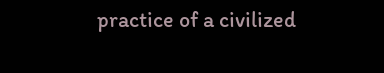practice of a civilized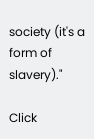society (it's a form of slavery)."

Click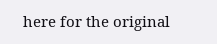here for the original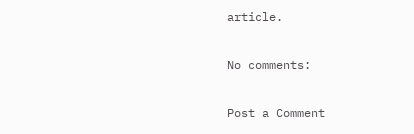article.

No comments:

Post a Comment